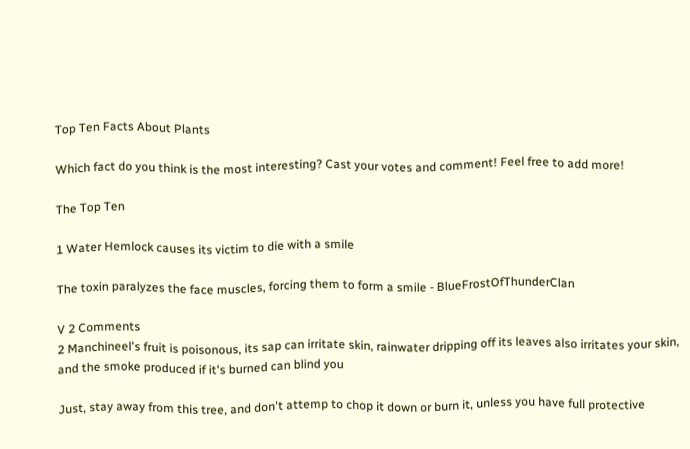Top Ten Facts About Plants

Which fact do you think is the most interesting? Cast your votes and comment! Feel free to add more!

The Top Ten

1 Water Hemlock causes its victim to die with a smile

The toxin paralyzes the face muscles, forcing them to form a smile - BlueFrostOfThunderClan

V 2 Comments
2 Manchineel's fruit is poisonous, its sap can irritate skin, rainwater dripping off its leaves also irritates your skin, and the smoke produced if it's burned can blind you

Just, stay away from this tree, and don't attemp to chop it down or burn it, unless you have full protective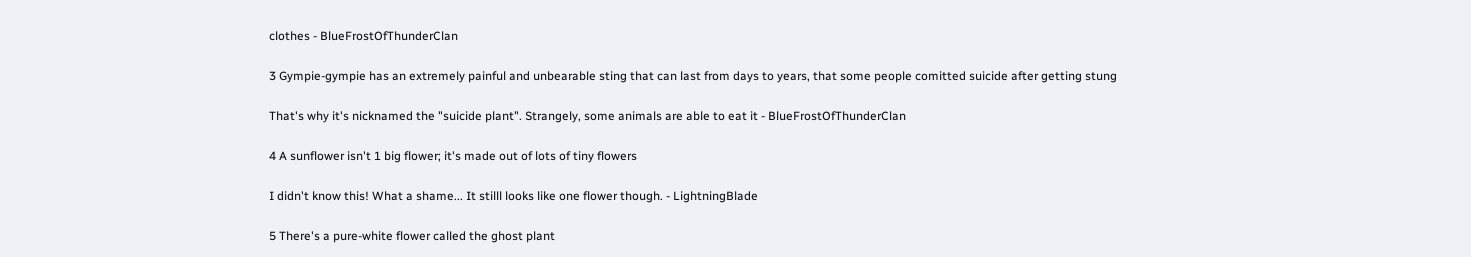clothes - BlueFrostOfThunderClan

3 Gympie-gympie has an extremely painful and unbearable sting that can last from days to years, that some people comitted suicide after getting stung

That's why it's nicknamed the "suicide plant". Strangely, some animals are able to eat it - BlueFrostOfThunderClan

4 A sunflower isn't 1 big flower; it's made out of lots of tiny flowers

I didn't know this! What a shame... It stilll looks like one flower though. - LightningBlade

5 There's a pure-white flower called the ghost plant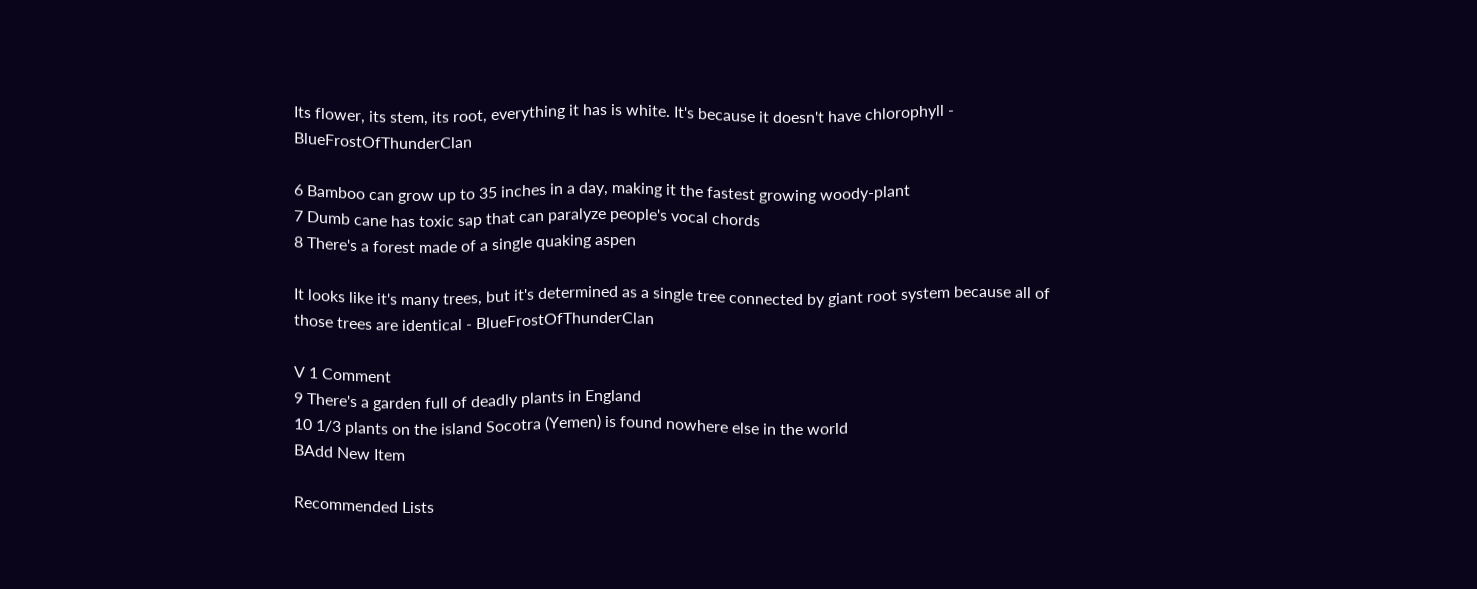Its flower, its stem, its root, everything it has is white. It's because it doesn't have chlorophyll - BlueFrostOfThunderClan

6 Bamboo can grow up to 35 inches in a day, making it the fastest growing woody-plant
7 Dumb cane has toxic sap that can paralyze people's vocal chords
8 There's a forest made of a single quaking aspen

It looks like it's many trees, but it's determined as a single tree connected by giant root system because all of those trees are identical - BlueFrostOfThunderClan

V 1 Comment
9 There's a garden full of deadly plants in England
10 1/3 plants on the island Socotra (Yemen) is found nowhere else in the world
BAdd New Item

Recommended Lists